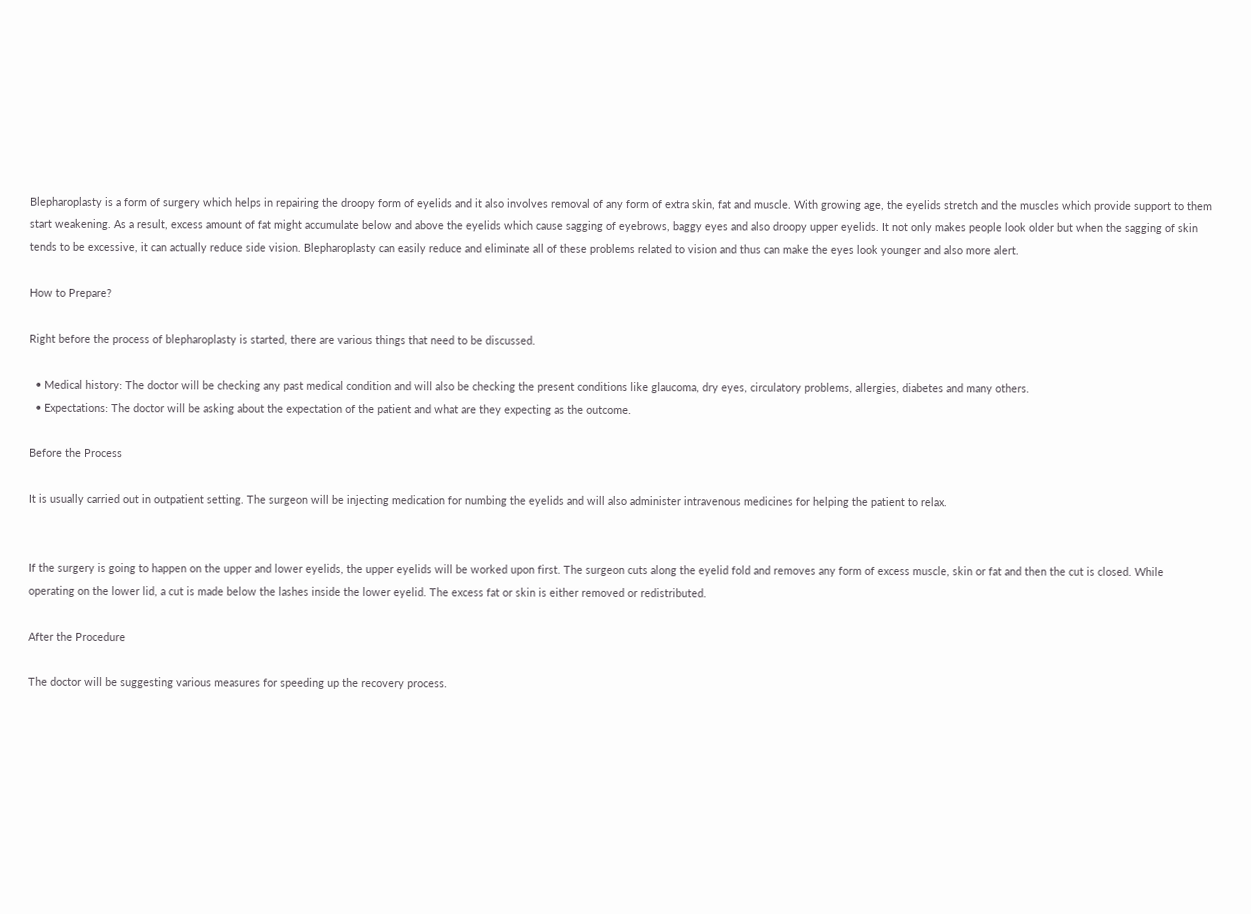Blepharoplasty is a form of surgery which helps in repairing the droopy form of eyelids and it also involves removal of any form of extra skin, fat and muscle. With growing age, the eyelids stretch and the muscles which provide support to them start weakening. As a result, excess amount of fat might accumulate below and above the eyelids which cause sagging of eyebrows, baggy eyes and also droopy upper eyelids. It not only makes people look older but when the sagging of skin tends to be excessive, it can actually reduce side vision. Blepharoplasty can easily reduce and eliminate all of these problems related to vision and thus can make the eyes look younger and also more alert.

How to Prepare?

Right before the process of blepharoplasty is started, there are various things that need to be discussed.

  • Medical history: The doctor will be checking any past medical condition and will also be checking the present conditions like glaucoma, dry eyes, circulatory problems, allergies, diabetes and many others.
  • Expectations: The doctor will be asking about the expectation of the patient and what are they expecting as the outcome.

Before the Process

It is usually carried out in outpatient setting. The surgeon will be injecting medication for numbing the eyelids and will also administer intravenous medicines for helping the patient to relax.


If the surgery is going to happen on the upper and lower eyelids, the upper eyelids will be worked upon first. The surgeon cuts along the eyelid fold and removes any form of excess muscle, skin or fat and then the cut is closed. While operating on the lower lid, a cut is made below the lashes inside the lower eyelid. The excess fat or skin is either removed or redistributed.

After the Procedure

The doctor will be suggesting various measures for speeding up the recovery process.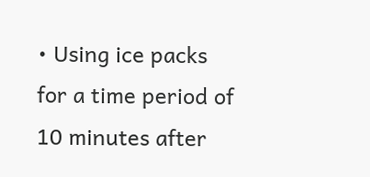• Using ice packs for a time period of 10 minutes after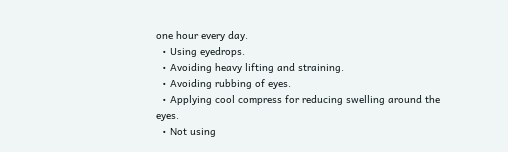one hour every day.
  • Using eyedrops.
  • Avoiding heavy lifting and straining.
  • Avoiding rubbing of eyes.
  • Applying cool compress for reducing swelling around the eyes.
  • Not using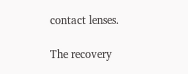contact lenses.

The recovery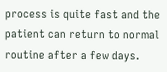process is quite fast and the patient can return to normal routine after a few days.